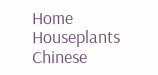Home Houseplants Chinese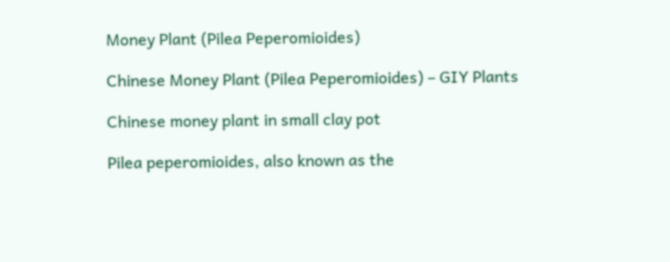Money Plant (Pilea Peperomioides)

Chinese Money Plant (Pilea Peperomioides) – GIY Plants

Chinese money plant in small clay pot

Pilea peperomioides, also known as the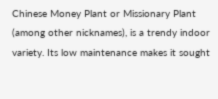Chinese Money Plant or Missionary Plant (among other nicknames), is a trendy indoor variety. Its low maintenance makes it sought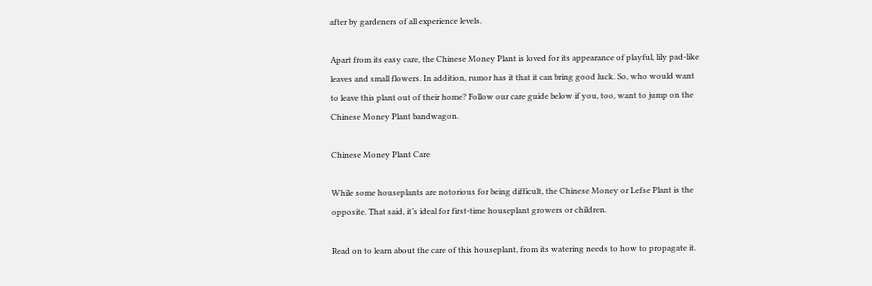after by gardeners of all experience levels.

Apart from its easy care, the Chinese Money Plant is loved for its appearance of playful, lily pad-like leaves and small flowers. In addition, rumor has it that it can bring good luck. So, who would want to leave this plant out of their home? Follow our care guide below if you, too, want to jump on the Chinese Money Plant bandwagon.

Chinese Money Plant Care

While some houseplants are notorious for being difficult, the Chinese Money or Lefse Plant is the opposite. That said, it’s ideal for first-time houseplant growers or children.

Read on to learn about the care of this houseplant, from its watering needs to how to propagate it.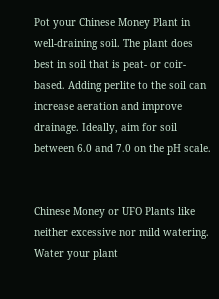Pot your Chinese Money Plant in well-draining soil. The plant does best in soil that is peat- or coir-based. Adding perlite to the soil can increase aeration and improve drainage. Ideally, aim for soil between 6.0 and 7.0 on the pH scale.


Chinese Money or UFO Plants like neither excessive nor mild watering. Water your plant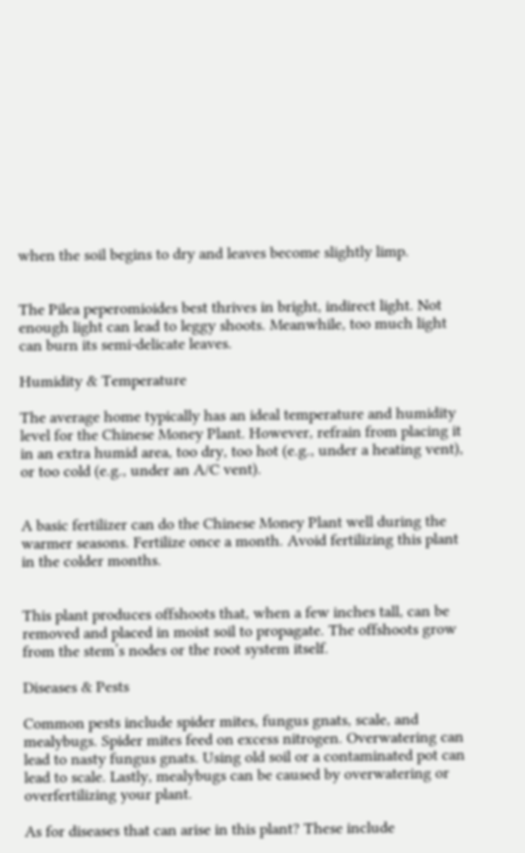when the soil begins to dry and leaves become slightly limp.


The Pilea peperomioides best thrives in bright, indirect light. Not enough light can lead to leggy shoots. Meanwhile, too much light can burn its semi-delicate leaves.

Humidity & Temperature

The average home typically has an ideal temperature and humidity level for the Chinese Money Plant. However, refrain from placing it in an extra humid area, too dry, too hot (e.g., under a heating vent), or too cold (e.g., under an A/C vent).


A basic fertilizer can do the Chinese Money Plant well during the warmer seasons. Fertilize once a month. Avoid fertilizing this plant in the colder months.


This plant produces offshoots that, when a few inches tall, can be removed and placed in moist soil to propagate. The offshoots grow from the stem’s nodes or the root system itself.

Diseases & Pests

Common pests include spider mites, fungus gnats, scale, and mealybugs. Spider mites feed on excess nitrogen. Overwatering can lead to nasty fungus gnats. Using old soil or a contaminated pot can lead to scale. Lastly, mealybugs can be caused by overwatering or overfertilizing your plant.

As for diseases that can arise in this plant? These include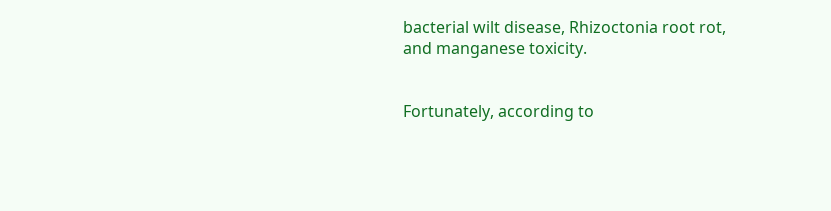bacterial wilt disease, Rhizoctonia root rot, and manganese toxicity.


Fortunately, according to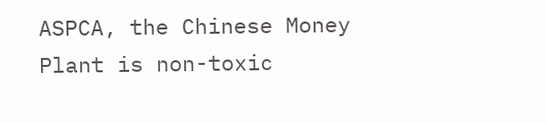ASPCA, the Chinese Money Plant is non-toxic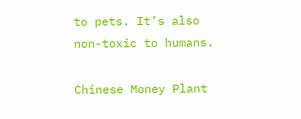to pets. It’s also non-toxic to humans.

Chinese Money Plant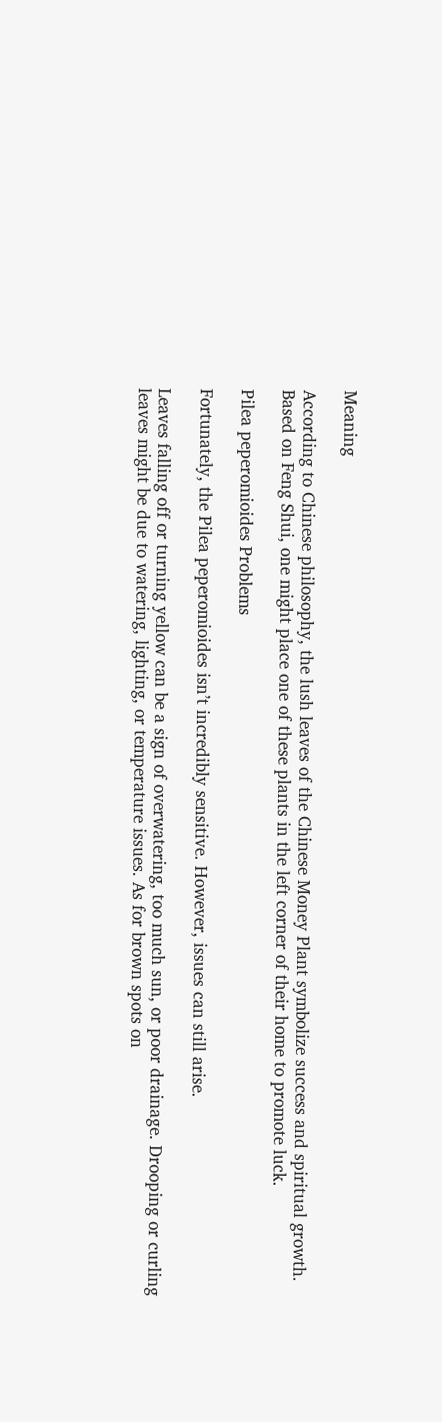Meaning

According to Chinese philosophy, the lush leaves of the Chinese Money Plant symbolize success and spiritual growth. Based on Feng Shui, one might place one of these plants in the left corner of their home to promote luck.

Pilea peperomioides Problems

Fortunately, the Pilea peperomioides isn’t incredibly sensitive. However, issues can still arise.

Leaves falling off or turning yellow can be a sign of overwatering, too much sun, or poor drainage. Drooping or curling leaves might be due to watering, lighting, or temperature issues. As for brown spots on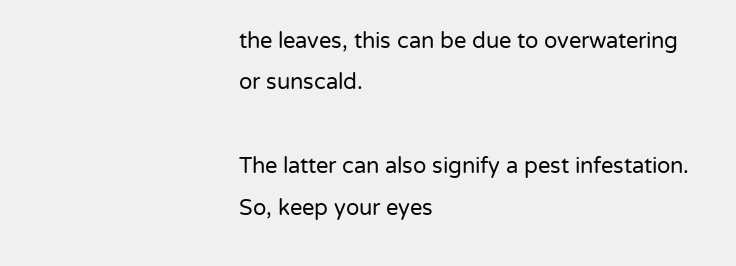the leaves, this can be due to overwatering or sunscald.

The latter can also signify a pest infestation. So, keep your eyes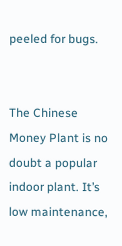peeled for bugs.


The Chinese Money Plant is no doubt a popular indoor plant. It’s low maintenance,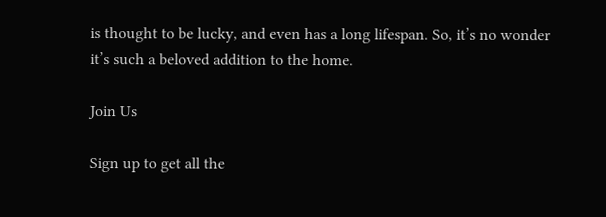is thought to be lucky, and even has a long lifespan. So, it’s no wonder it’s such a beloved addition to the home.

Join Us

Sign up to get all the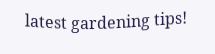latest gardening tips!